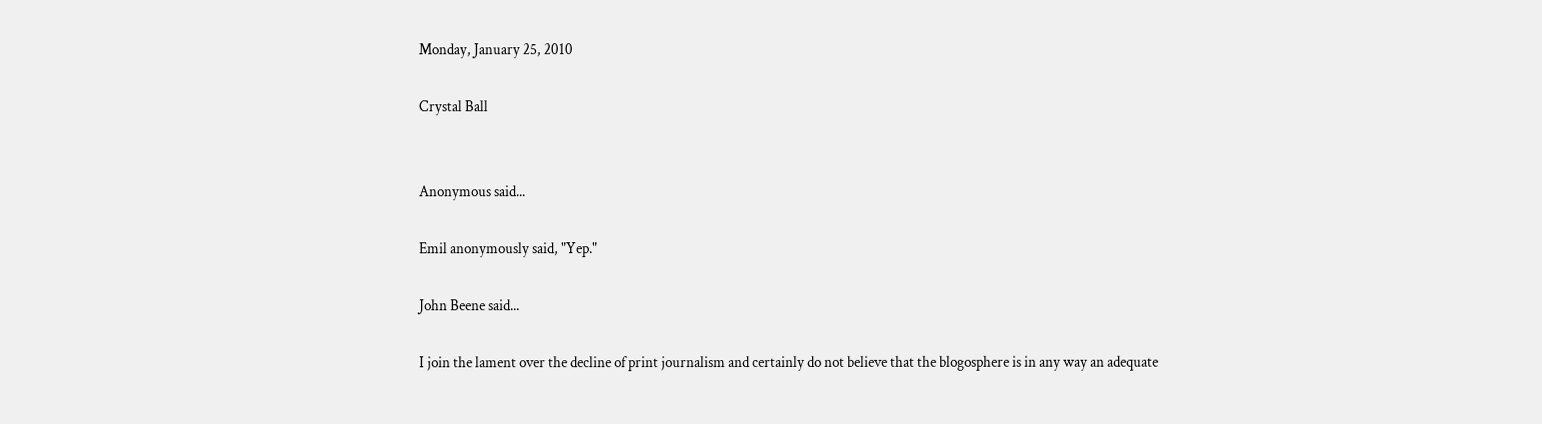Monday, January 25, 2010

Crystal Ball


Anonymous said...

Emil anonymously said, "Yep."

John Beene said...

I join the lament over the decline of print journalism and certainly do not believe that the blogosphere is in any way an adequate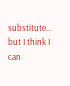substitute... but I think I can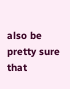also be pretty sure that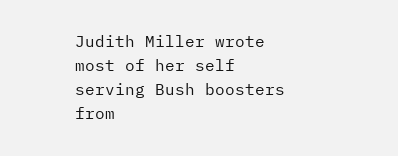Judith Miller wrote most of her self serving Bush boosters from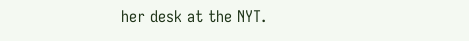her desk at the NYT.